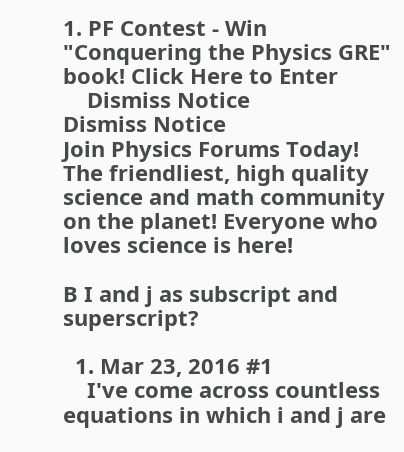1. PF Contest - Win "Conquering the Physics GRE" book! Click Here to Enter
    Dismiss Notice
Dismiss Notice
Join Physics Forums Today!
The friendliest, high quality science and math community on the planet! Everyone who loves science is here!

B I and j as subscript and superscript?

  1. Mar 23, 2016 #1
    I've come across countless equations in which i and j are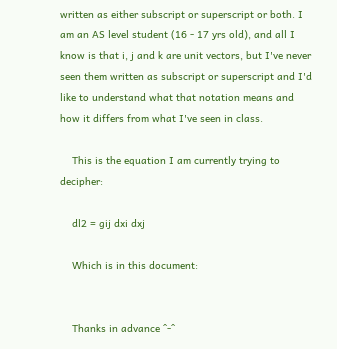written as either subscript or superscript or both. I am an AS level student (16 - 17 yrs old), and all I know is that i, j and k are unit vectors, but I've never seen them written as subscript or superscript and I'd like to understand what that notation means and how it differs from what I've seen in class.

    This is the equation I am currently trying to decipher:

    dl2 = gij dxi dxj

    Which is in this document:


    Thanks in advance ^-^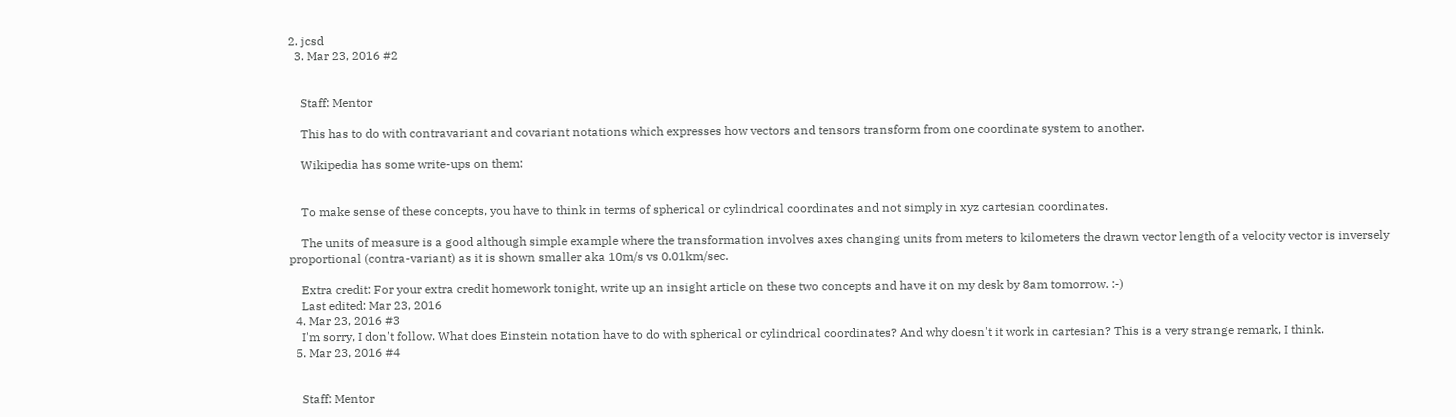2. jcsd
  3. Mar 23, 2016 #2


    Staff: Mentor

    This has to do with contravariant and covariant notations which expresses how vectors and tensors transform from one coordinate system to another.

    Wikipedia has some write-ups on them:


    To make sense of these concepts, you have to think in terms of spherical or cylindrical coordinates and not simply in xyz cartesian coordinates.

    The units of measure is a good although simple example where the transformation involves axes changing units from meters to kilometers the drawn vector length of a velocity vector is inversely proportional (contra-variant) as it is shown smaller aka 10m/s vs 0.01km/sec.

    Extra credit: For your extra credit homework tonight, write up an insight article on these two concepts and have it on my desk by 8am tomorrow. :-)
    Last edited: Mar 23, 2016
  4. Mar 23, 2016 #3
    I'm sorry, I don't follow. What does Einstein notation have to do with spherical or cylindrical coordinates? And why doesn't it work in cartesian? This is a very strange remark, I think.
  5. Mar 23, 2016 #4


    Staff: Mentor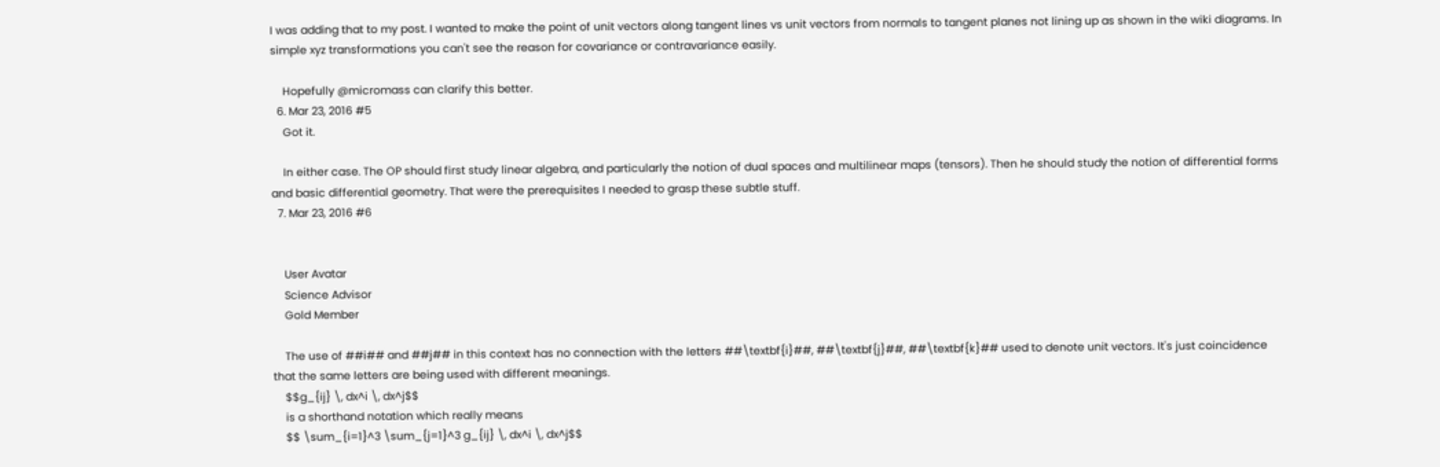I was adding that to my post. I wanted to make the point of unit vectors along tangent lines vs unit vectors from normals to tangent planes not lining up as shown in the wiki diagrams. In simple xyz transformations you can't see the reason for covariance or contravariance easily.

    Hopefully @micromass can clarify this better.
  6. Mar 23, 2016 #5
    Got it.

    In either case. The OP should first study linear algebra, and particularly the notion of dual spaces and multilinear maps (tensors). Then he should study the notion of differential forms and basic differential geometry. That were the prerequisites I needed to grasp these subtle stuff.
  7. Mar 23, 2016 #6


    User Avatar
    Science Advisor
    Gold Member

    The use of ##i## and ##j## in this context has no connection with the letters ##\textbf{i}##, ##\textbf{j}##, ##\textbf{k}## used to denote unit vectors. It's just coincidence that the same letters are being used with different meanings.
    $$g_{ij} \, dx^i \, dx^j$$
    is a shorthand notation which really means
    $$ \sum_{i=1}^3 \sum_{j=1}^3 g_{ij} \, dx^i \, dx^j$$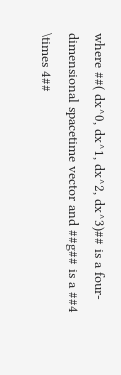where ##( dx^0, dx^1, dx^2, dx^3)## is a four-dimensional spacetime vector and ##g## is a ##4 \times 4##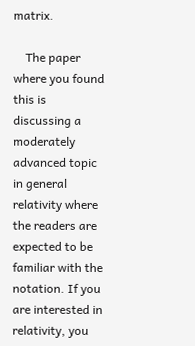matrix.

    The paper where you found this is discussing a moderately advanced topic in general relativity where the readers are expected to be familiar with the notation. If you are interested in relativity, you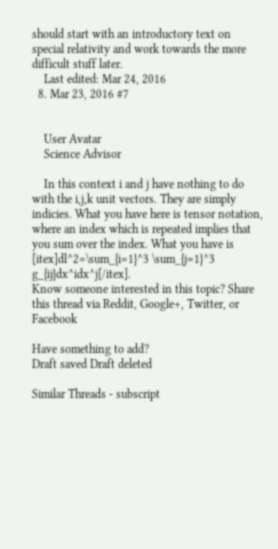should start with an introductory text on special relativity and work towards the more difficult stuff later.
    Last edited: Mar 24, 2016
  8. Mar 23, 2016 #7


    User Avatar
    Science Advisor

    In this context i and j have nothing to do with the i,j,k unit vectors. They are simply indicies. What you have here is tensor notation, where an index which is repeated implies that you sum over the index. What you have is [itex]dl^2=\sum_{i=1}^3 \sum_{j=1}^3 g_{ij}dx^idx^j[/itex].
Know someone interested in this topic? Share this thread via Reddit, Google+, Twitter, or Facebook

Have something to add?
Draft saved Draft deleted

Similar Threads - subscript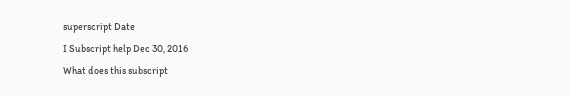superscript Date
I Subscript help Dec 30, 2016
What does this subscript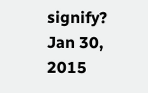signify? Jan 30, 2015